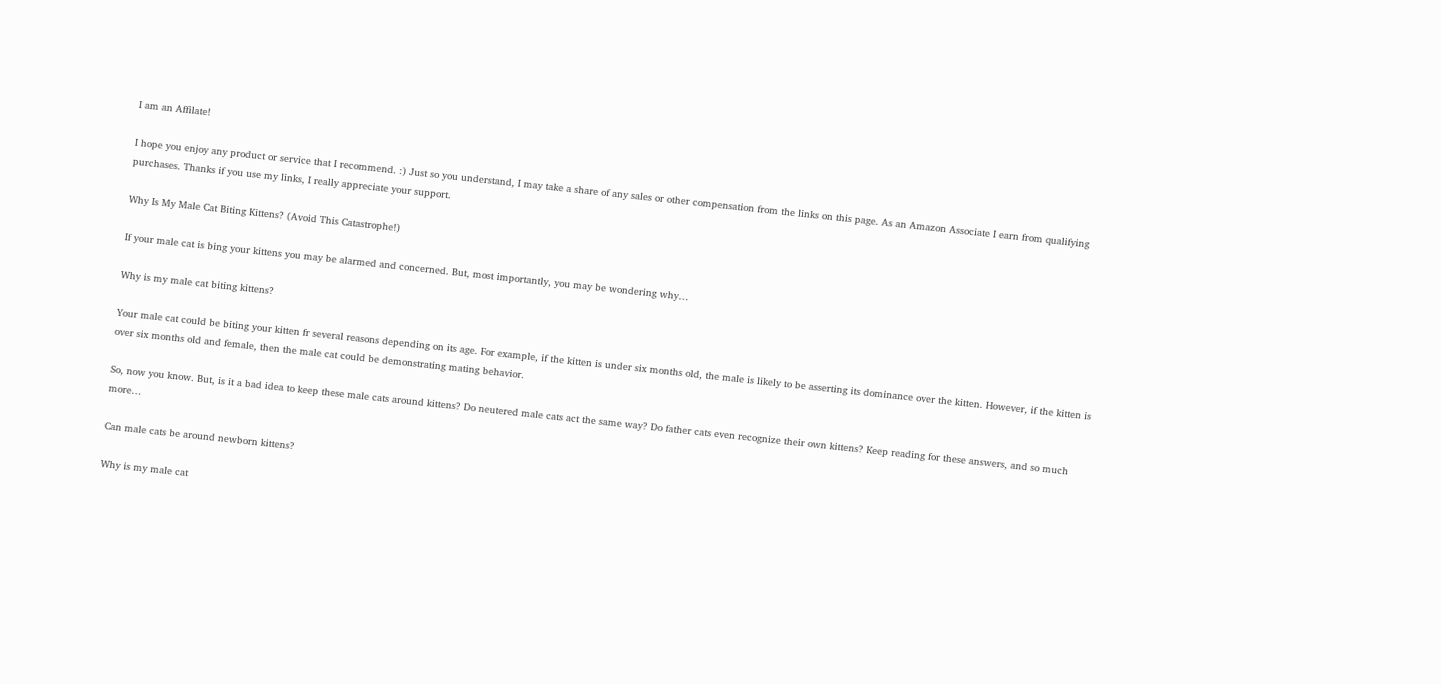I am an Affilate!

I hope you enjoy any product or service that I recommend. :) Just so you understand, I may take a share of any sales or other compensation from the links on this page. As an Amazon Associate I earn from qualifying purchases. Thanks if you use my links, I really appreciate your support.

Why Is My Male Cat Biting Kittens? (Avoid This Catastrophe!)

If your male cat is bing your kittens you may be alarmed and concerned. But, most importantly, you may be wondering why…

Why is my male cat biting kittens?

Your male cat could be biting your kitten fr several reasons depending on its age. For example, if the kitten is under six months old, the male is likely to be asserting its dominance over the kitten. However, if the kitten is over six months old and female, then the male cat could be demonstrating mating behavior.

So, now you know. But, is it a bad idea to keep these male cats around kittens? Do neutered male cats act the same way? Do father cats even recognize their own kittens? Keep reading for these answers, and so much more…

Can male cats be around newborn kittens?

Why is my male cat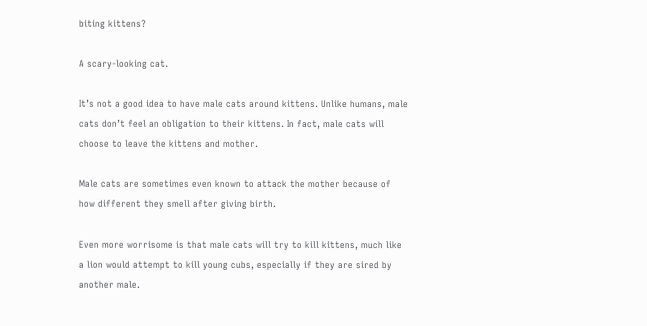biting kittens?

A scary-looking cat.

It’s not a good idea to have male cats around kittens. Unlike humans, male cats don’t feel an obligation to their kittens. In fact, male cats will choose to leave the kittens and mother.

Male cats are sometimes even known to attack the mother because of how different they smell after giving birth.

Even more worrisome is that male cats will try to kill kittens, much like a lion would attempt to kill young cubs, especially if they are sired by another male.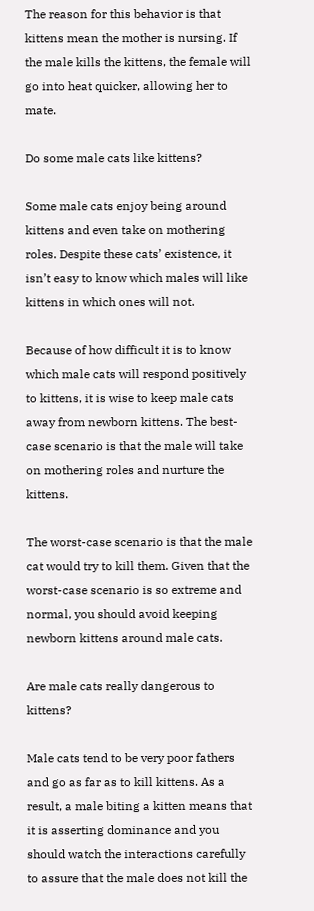The reason for this behavior is that kittens mean the mother is nursing. If the male kills the kittens, the female will go into heat quicker, allowing her to mate.

Do some male cats like kittens?

Some male cats enjoy being around kittens and even take on mothering roles. Despite these cats’ existence, it isn’t easy to know which males will like kittens in which ones will not.

Because of how difficult it is to know which male cats will respond positively to kittens, it is wise to keep male cats away from newborn kittens. The best-case scenario is that the male will take on mothering roles and nurture the kittens.

The worst-case scenario is that the male cat would try to kill them. Given that the worst-case scenario is so extreme and normal, you should avoid keeping newborn kittens around male cats.

Are male cats really dangerous to kittens?

Male cats tend to be very poor fathers and go as far as to kill kittens. As a result, a male biting a kitten means that it is asserting dominance and you should watch the interactions carefully to assure that the male does not kill the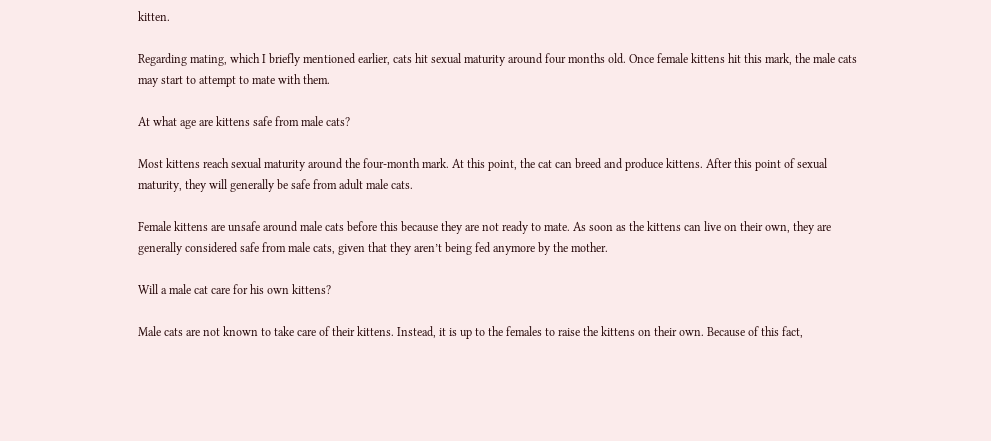kitten.

Regarding mating, which I briefly mentioned earlier, cats hit sexual maturity around four months old. Once female kittens hit this mark, the male cats may start to attempt to mate with them.

At what age are kittens safe from male cats?

Most kittens reach sexual maturity around the four-month mark. At this point, the cat can breed and produce kittens. After this point of sexual maturity, they will generally be safe from adult male cats.

Female kittens are unsafe around male cats before this because they are not ready to mate. As soon as the kittens can live on their own, they are generally considered safe from male cats, given that they aren’t being fed anymore by the mother.

Will a male cat care for his own kittens?

Male cats are not known to take care of their kittens. Instead, it is up to the females to raise the kittens on their own. Because of this fact,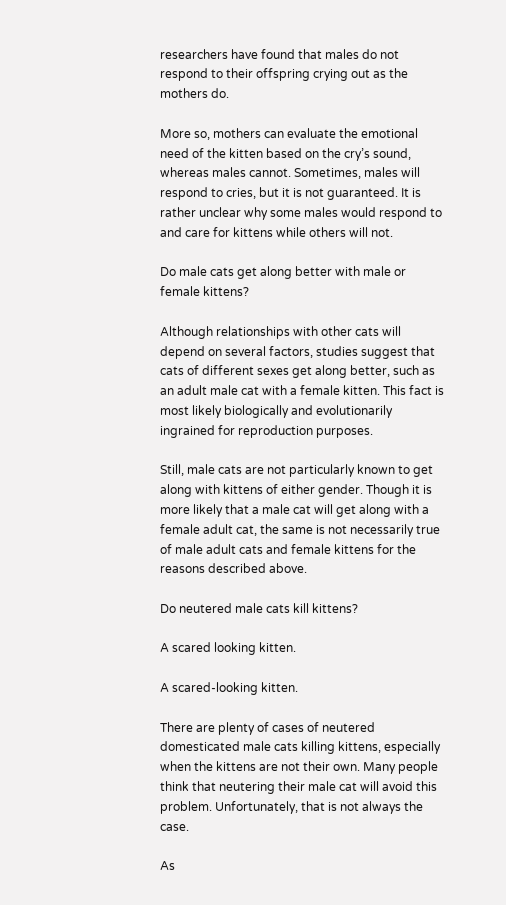researchers have found that males do not respond to their offspring crying out as the mothers do.

More so, mothers can evaluate the emotional need of the kitten based on the cry’s sound, whereas males cannot. Sometimes, males will respond to cries, but it is not guaranteed. It is rather unclear why some males would respond to and care for kittens while others will not.

Do male cats get along better with male or female kittens?

Although relationships with other cats will depend on several factors, studies suggest that cats of different sexes get along better, such as an adult male cat with a female kitten. This fact is most likely biologically and evolutionarily ingrained for reproduction purposes.

Still, male cats are not particularly known to get along with kittens of either gender. Though it is more likely that a male cat will get along with a female adult cat, the same is not necessarily true of male adult cats and female kittens for the reasons described above.

Do neutered male cats kill kittens?

A scared looking kitten.

A scared-looking kitten.

There are plenty of cases of neutered domesticated male cats killing kittens, especially when the kittens are not their own. Many people think that neutering their male cat will avoid this problem. Unfortunately, that is not always the case.

As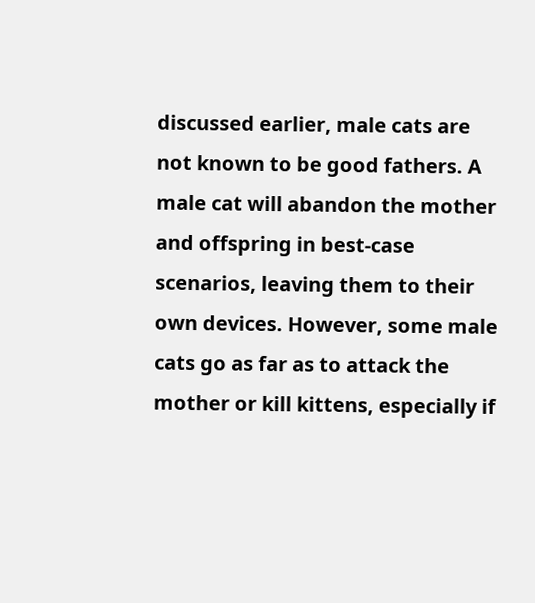discussed earlier, male cats are not known to be good fathers. A male cat will abandon the mother and offspring in best-case scenarios, leaving them to their own devices. However, some male cats go as far as to attack the mother or kill kittens, especially if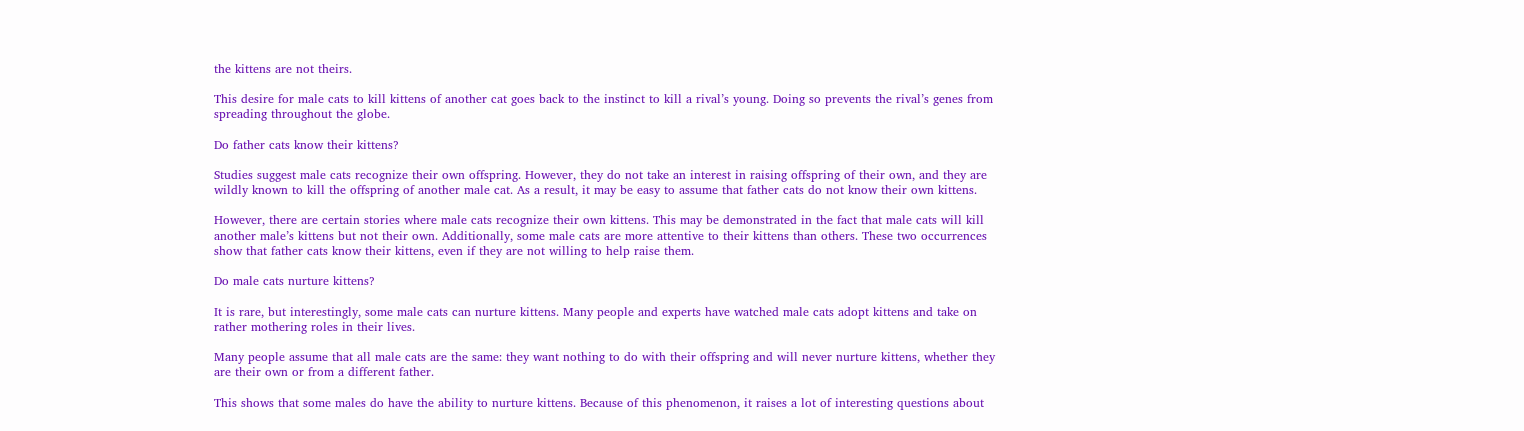the kittens are not theirs.

This desire for male cats to kill kittens of another cat goes back to the instinct to kill a rival’s young. Doing so prevents the rival’s genes from spreading throughout the globe.

Do father cats know their kittens?

Studies suggest male cats recognize their own offspring. However, they do not take an interest in raising offspring of their own, and they are wildly known to kill the offspring of another male cat. As a result, it may be easy to assume that father cats do not know their own kittens.

However, there are certain stories where male cats recognize their own kittens. This may be demonstrated in the fact that male cats will kill another male’s kittens but not their own. Additionally, some male cats are more attentive to their kittens than others. These two occurrences show that father cats know their kittens, even if they are not willing to help raise them.

Do male cats nurture kittens?

It is rare, but interestingly, some male cats can nurture kittens. Many people and experts have watched male cats adopt kittens and take on rather mothering roles in their lives.

Many people assume that all male cats are the same: they want nothing to do with their offspring and will never nurture kittens, whether they are their own or from a different father.

This shows that some males do have the ability to nurture kittens. Because of this phenomenon, it raises a lot of interesting questions about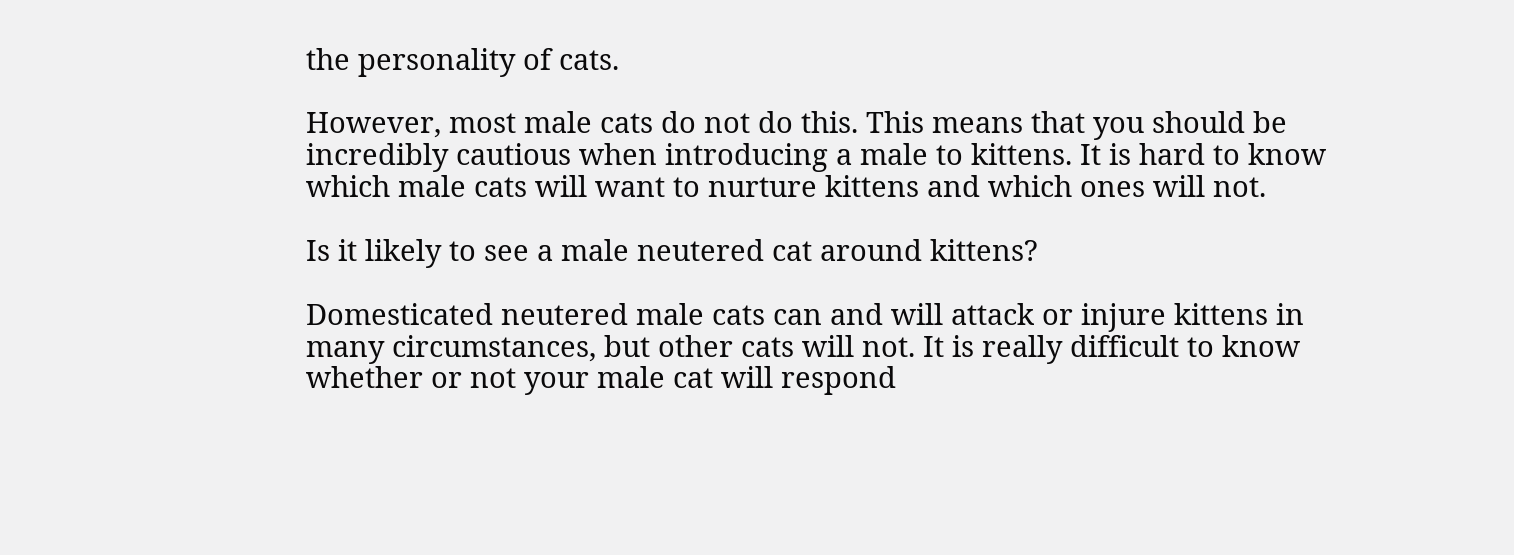the personality of cats.

However, most male cats do not do this. This means that you should be incredibly cautious when introducing a male to kittens. It is hard to know which male cats will want to nurture kittens and which ones will not.

Is it likely to see a male neutered cat around kittens?

Domesticated neutered male cats can and will attack or injure kittens in many circumstances, but other cats will not. It is really difficult to know whether or not your male cat will respond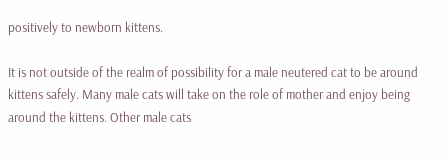positively to newborn kittens.

It is not outside of the realm of possibility for a male neutered cat to be around kittens safely. Many male cats will take on the role of mother and enjoy being around the kittens. Other male cats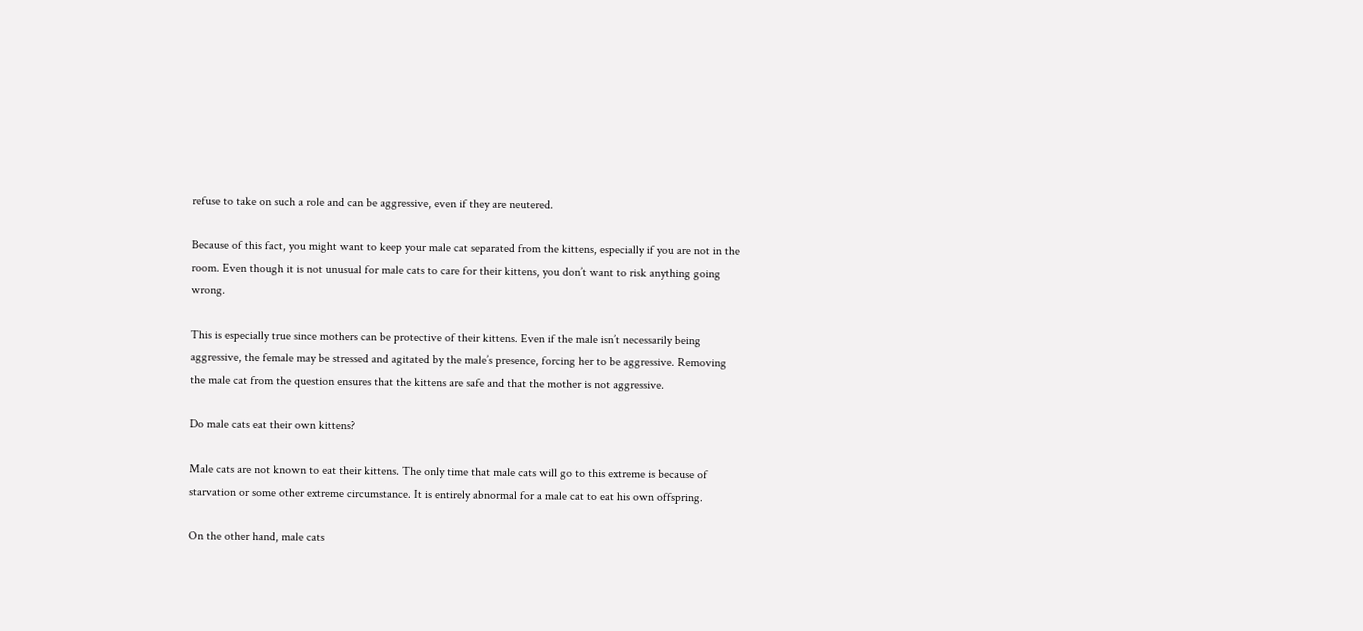refuse to take on such a role and can be aggressive, even if they are neutered.

Because of this fact, you might want to keep your male cat separated from the kittens, especially if you are not in the room. Even though it is not unusual for male cats to care for their kittens, you don’t want to risk anything going wrong.

This is especially true since mothers can be protective of their kittens. Even if the male isn’t necessarily being aggressive, the female may be stressed and agitated by the male’s presence, forcing her to be aggressive. Removing the male cat from the question ensures that the kittens are safe and that the mother is not aggressive.

Do male cats eat their own kittens?

Male cats are not known to eat their kittens. The only time that male cats will go to this extreme is because of starvation or some other extreme circumstance. It is entirely abnormal for a male cat to eat his own offspring.

On the other hand, male cats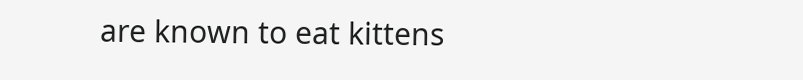are known to eat kittens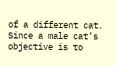of a different cat. Since a male cat’s objective is to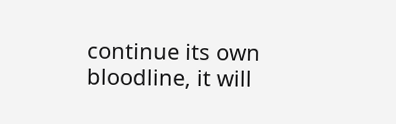continue its own bloodline, it will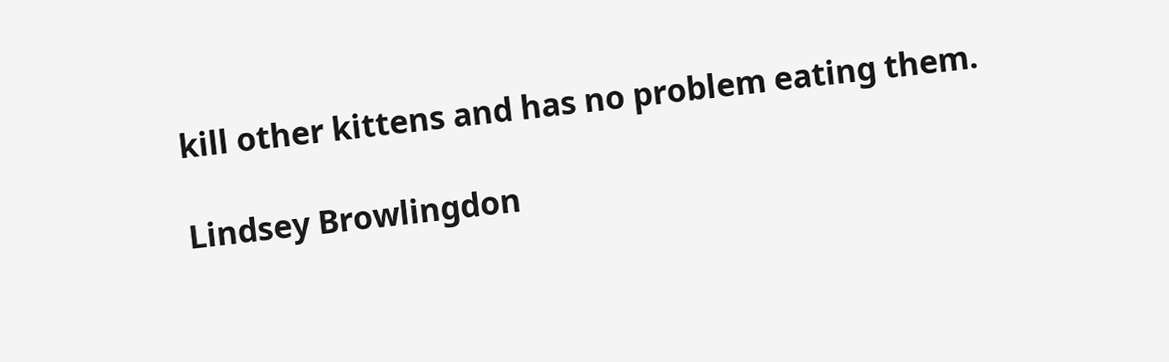kill other kittens and has no problem eating them.

Lindsey Browlingdon